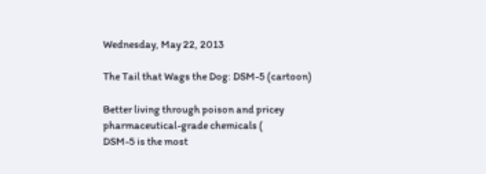Wednesday, May 22, 2013

The Tail that Wags the Dog: DSM-5 (cartoon)

Better living through poison and pricey pharmaceutical-grade chemicals (
DSM-5 is the most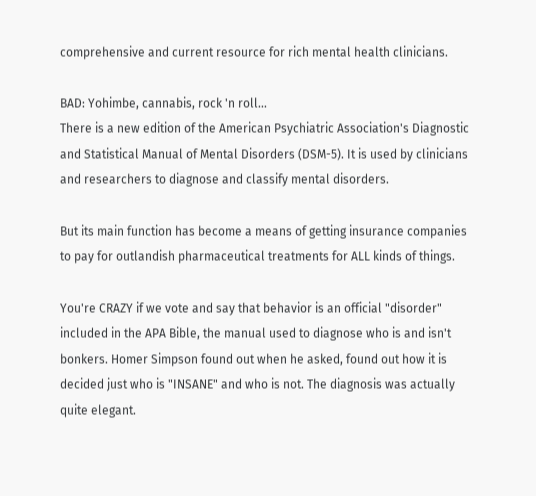comprehensive and current resource for rich mental health clinicians.

BAD: Yohimbe, cannabis, rock 'n roll...
There is a new edition of the American Psychiatric Association's Diagnostic and Statistical Manual of Mental Disorders (DSM-5). It is used by clinicians and researchers to diagnose and classify mental disorders.

But its main function has become a means of getting insurance companies to pay for outlandish pharmaceutical treatments for ALL kinds of things.

You're CRAZY if we vote and say that behavior is an official "disorder" included in the APA Bible, the manual used to diagnose who is and isn't bonkers. Homer Simpson found out when he asked, found out how it is decided just who is "INSANE" and who is not. The diagnosis was actually quite elegant.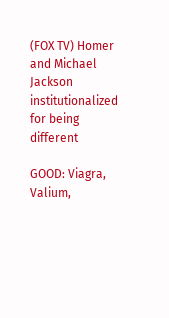(FOX TV) Homer and Michael Jackson institutionalized for being different

GOOD: Viagra, Valium,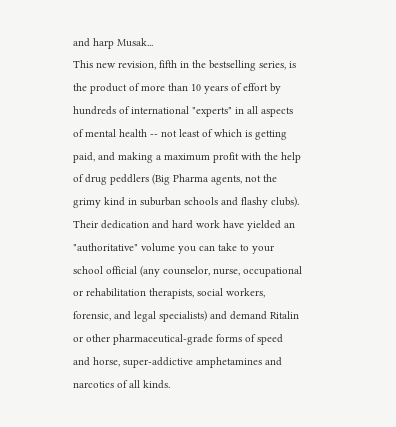and harp Musak...
This new revision, fifth in the bestselling series, is the product of more than 10 years of effort by hundreds of international "experts" in all aspects of mental health -- not least of which is getting paid, and making a maximum profit with the help of drug peddlers (Big Pharma agents, not the grimy kind in suburban schools and flashy clubs).
Their dedication and hard work have yielded an "authoritative" volume you can take to your school official (any counselor, nurse, occupational or rehabilitation therapists, social workers, forensic, and legal specialists) and demand Ritalin or other pharmaceutical-grade forms of speed and horse, super-addictive amphetamines and narcotics of all kinds.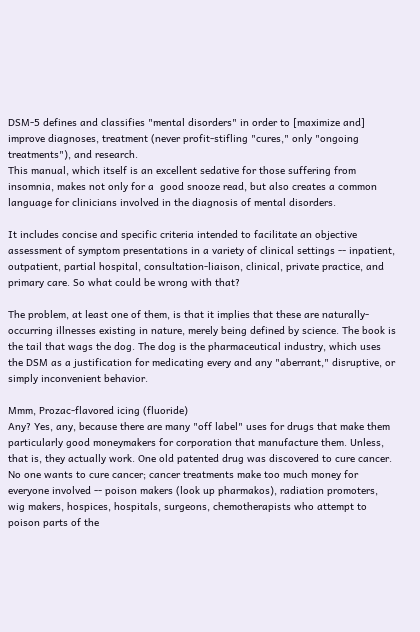DSM-5 defines and classifies "mental disorders" in order to [maximize and] improve diagnoses, treatment (never profit-stifling "cures," only "ongoing treatments"), and research.
This manual, which itself is an excellent sedative for those suffering from insomnia, makes not only for a  good snooze read, but also creates a common language for clinicians involved in the diagnosis of mental disorders.

It includes concise and specific criteria intended to facilitate an objective assessment of symptom presentations in a variety of clinical settings -- inpatient, outpatient, partial hospital, consultation-liaison, clinical, private practice, and primary care. So what could be wrong with that?

The problem, at least one of them, is that it implies that these are naturally-occurring illnesses existing in nature, merely being defined by science. The book is the tail that wags the dog. The dog is the pharmaceutical industry, which uses the DSM as a justification for medicating every and any "aberrant," disruptive, or simply inconvenient behavior.

Mmm, Prozac-flavored icing (fluoride)
Any? Yes, any, because there are many "off label" uses for drugs that make them particularly good moneymakers for corporation that manufacture them. Unless, that is, they actually work. One old patented drug was discovered to cure cancer. No one wants to cure cancer; cancer treatments make too much money for everyone involved -- poison makers (look up pharmakos), radiation promoters, wig makers, hospices, hospitals, surgeons, chemotherapists who attempt to poison parts of the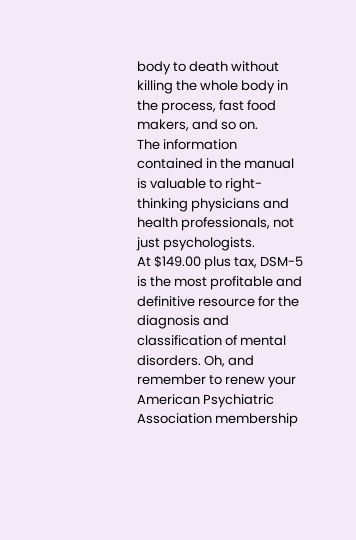body to death without killing the whole body in the process, fast food makers, and so on.
The information contained in the manual is valuable to right-thinking physicians and health professionals, not just psychologists.
At $149.00 plus tax, DSM-5 is the most profitable and definitive resource for the diagnosis and classification of mental disorders. Oh, and remember to renew your American Psychiatric Association membership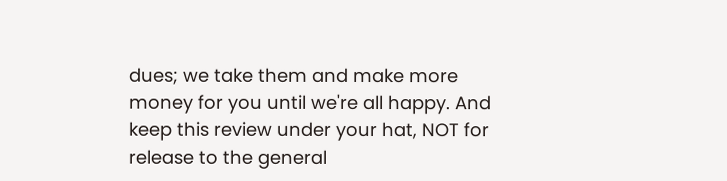dues; we take them and make more money for you until we're all happy. And keep this review under your hat, NOT for release to the general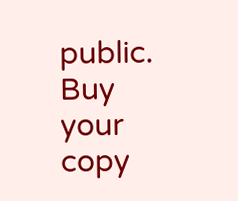public. Buy your copy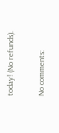today! (No refunds).

No comments: